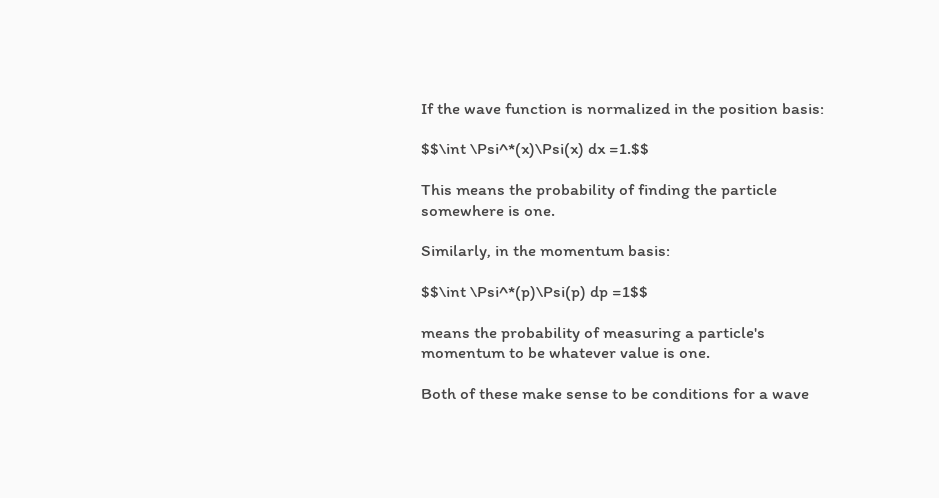If the wave function is normalized in the position basis:

$$\int \Psi^*(x)\Psi(x) dx =1.$$

This means the probability of finding the particle somewhere is one.

Similarly, in the momentum basis:

$$\int \Psi^*(p)\Psi(p) dp =1$$

means the probability of measuring a particle's momentum to be whatever value is one.

Both of these make sense to be conditions for a wave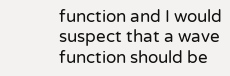function and I would suspect that a wave function should be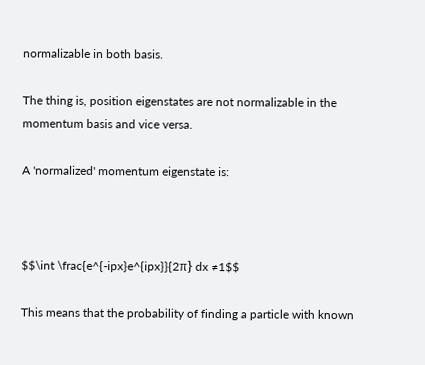normalizable in both basis.

The thing is, position eigenstates are not normalizable in the momentum basis and vice versa.

A 'normalized' momentum eigenstate is:



$$\int \frac{e^{-ipx}e^{ipx}}{2π} dx ≠1$$

This means that the probability of finding a particle with known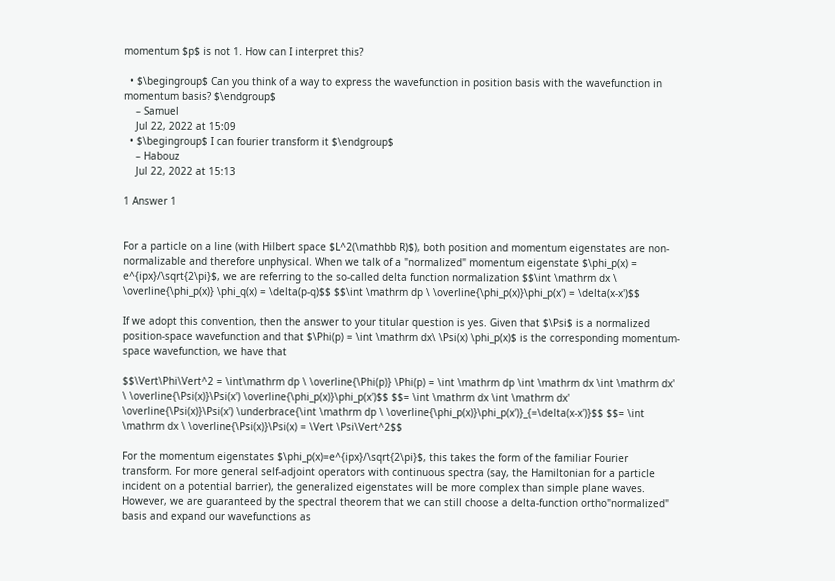momentum $p$ is not 1. How can I interpret this?

  • $\begingroup$ Can you think of a way to express the wavefunction in position basis with the wavefunction in momentum basis? $\endgroup$
    – Samuel
    Jul 22, 2022 at 15:09
  • $\begingroup$ I can fourier transform it $\endgroup$
    – Habouz
    Jul 22, 2022 at 15:13

1 Answer 1


For a particle on a line (with Hilbert space $L^2(\mathbb R)$), both position and momentum eigenstates are non-normalizable and therefore unphysical. When we talk of a "normalized" momentum eigenstate $\phi_p(x) = e^{ipx}/\sqrt{2\pi}$, we are referring to the so-called delta function normalization $$\int \mathrm dx \ \overline{\phi_p(x)} \phi_q(x) = \delta(p-q)$$ $$\int \mathrm dp \ \overline{\phi_p(x)}\phi_p(x') = \delta(x-x')$$

If we adopt this convention, then the answer to your titular question is yes. Given that $\Psi$ is a normalized position-space wavefunction and that $\Phi(p) = \int \mathrm dx\ \Psi(x) \phi_p(x)$ is the corresponding momentum-space wavefunction, we have that

$$\Vert\Phi\Vert^2 = \int\mathrm dp \ \overline{\Phi(p)} \Phi(p) = \int \mathrm dp \int \mathrm dx \int \mathrm dx' \ \overline{\Psi(x)}\Psi(x') \overline{\phi_p(x)}\phi_p(x')$$ $$= \int \mathrm dx \int \mathrm dx' \overline{\Psi(x)}\Psi(x') \underbrace{\int \mathrm dp \ \overline{\phi_p(x)}\phi_p(x')}_{=\delta(x-x')}$$ $$= \int \mathrm dx \ \overline{\Psi(x)}\Psi(x) = \Vert \Psi\Vert^2$$

For the momentum eigenstates $\phi_p(x)=e^{ipx}/\sqrt{2\pi}$, this takes the form of the familiar Fourier transform. For more general self-adjoint operators with continuous spectra (say, the Hamiltonian for a particle incident on a potential barrier), the generalized eigenstates will be more complex than simple plane waves. However, we are guaranteed by the spectral theorem that we can still choose a delta-function ortho"normalized" basis and expand our wavefunctions as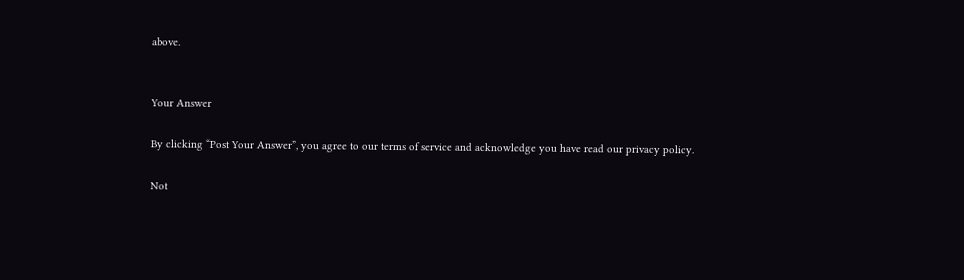above.


Your Answer

By clicking “Post Your Answer”, you agree to our terms of service and acknowledge you have read our privacy policy.

Not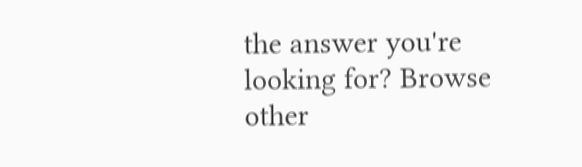the answer you're looking for? Browse other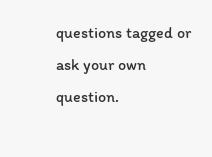questions tagged or ask your own question.